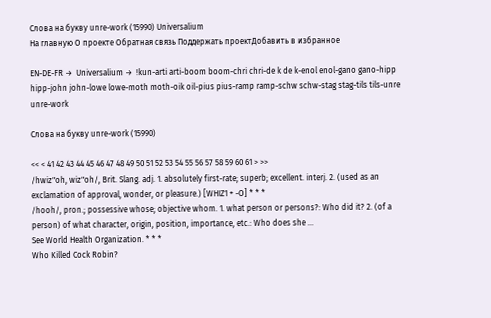Слова на букву unre-work (15990) Universalium
На главную О проекте Обратная связь Поддержать проектДобавить в избранное

EN-DE-FR →  Universalium →  !kun-arti arti-boom boom-chri chri-de k de k-enol enol-gano gano-hipp hipp-john john-lowe lowe-moth moth-oik oil-pius pius-ramp ramp-schw schw-stag stag-tils tils-unre unre-work

Слова на букву unre-work (15990)

<< < 41 42 43 44 45 46 47 48 49 50 51 52 53 54 55 56 57 58 59 60 61 > >>
/hwiz"oh, wiz"oh/, Brit. Slang. adj. 1. absolutely first-rate; superb; excellent. interj. 2. (used as an exclamation of approval, wonder, or pleasure.) [WHIZ1 + -O] * * *
/hooh/, pron.; possessive whose; objective whom. 1. what person or persons?: Who did it? 2. (of a person) of what character, origin, position, importance, etc.: Who does she ...
See World Health Organization. * * *
Who Killed Cock Robin?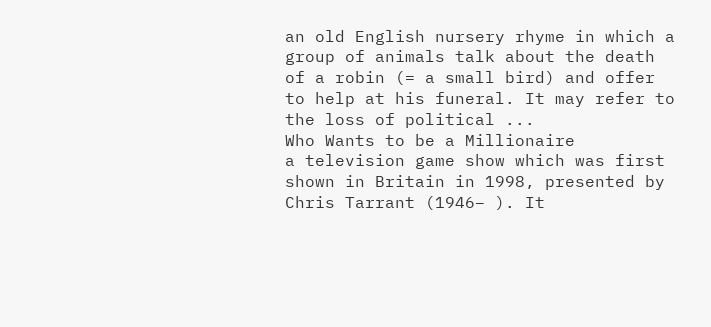an old English nursery rhyme in which a group of animals talk about the death of a robin (= a small bird) and offer to help at his funeral. It may refer to the loss of political ...
Who Wants to be a Millionaire
a television game show which was first shown in Britain in 1998, presented by Chris Tarrant (1946– ). It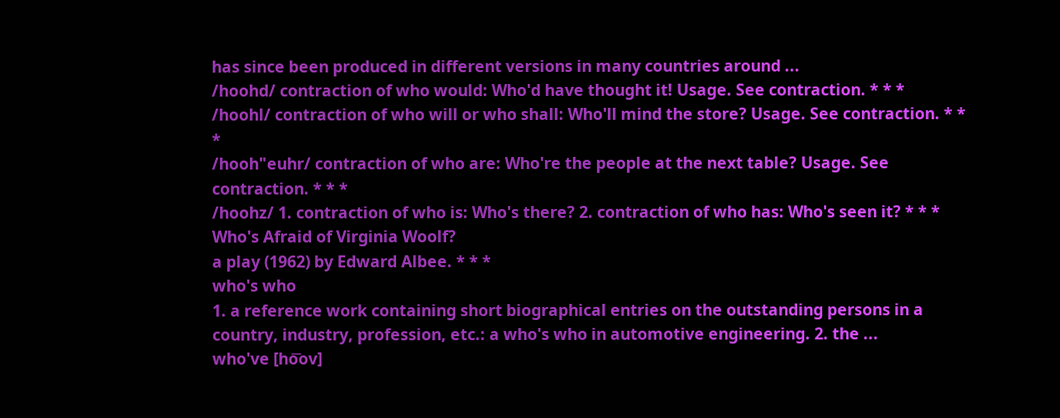has since been produced in different versions in many countries around ...
/hoohd/ contraction of who would: Who'd have thought it! Usage. See contraction. * * *
/hoohl/ contraction of who will or who shall: Who'll mind the store? Usage. See contraction. * * *
/hooh"euhr/ contraction of who are: Who're the people at the next table? Usage. See contraction. * * *
/hoohz/ 1. contraction of who is: Who's there? 2. contraction of who has: Who's seen it? * * *
Who's Afraid of Virginia Woolf?
a play (1962) by Edward Albee. * * *
who's who
1. a reference work containing short biographical entries on the outstanding persons in a country, industry, profession, etc.: a who's who in automotive engineering. 2. the ...
who've [ho͞ov]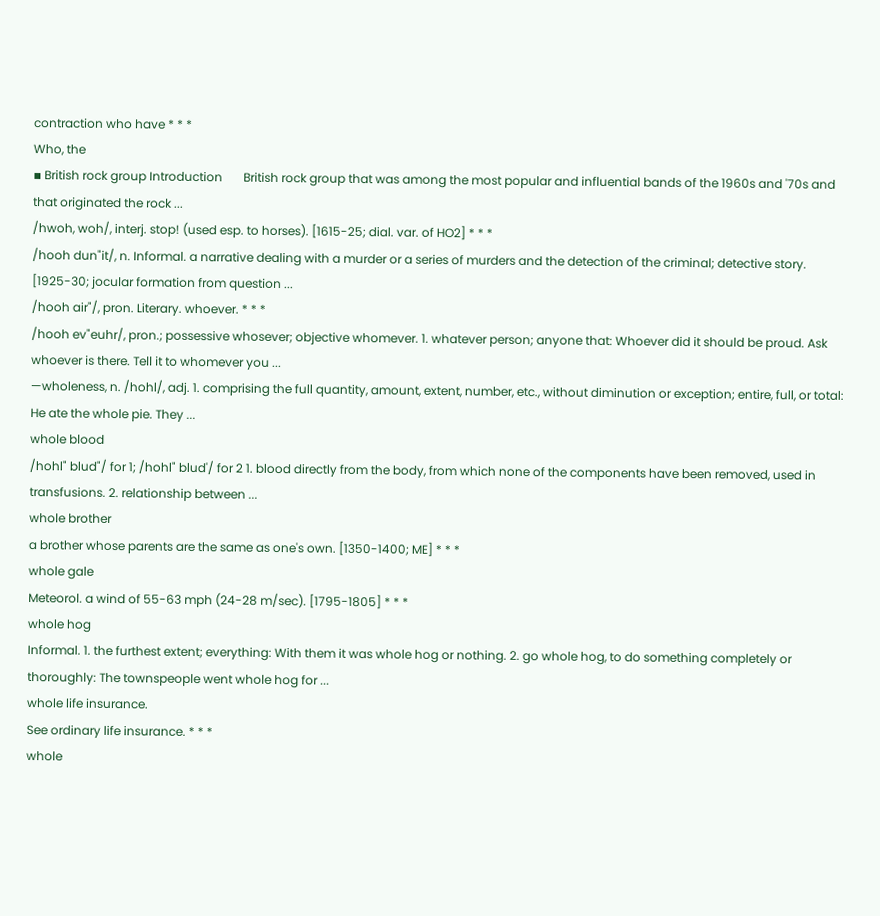contraction who have * * *
Who, the
▪ British rock group Introduction       British rock group that was among the most popular and influential bands of the 1960s and '70s and that originated the rock ...
/hwoh, woh/, interj. stop! (used esp. to horses). [1615-25; dial. var. of HO2] * * *
/hooh dun"it/, n. Informal. a narrative dealing with a murder or a series of murders and the detection of the criminal; detective story. [1925-30; jocular formation from question ...
/hooh air"/, pron. Literary. whoever. * * *
/hooh ev"euhr/, pron.; possessive whosever; objective whomever. 1. whatever person; anyone that: Whoever did it should be proud. Ask whoever is there. Tell it to whomever you ...
—wholeness, n. /hohl/, adj. 1. comprising the full quantity, amount, extent, number, etc., without diminution or exception; entire, full, or total: He ate the whole pie. They ...
whole blood
/hohl" blud"/ for 1; /hohl" blud'/ for 2 1. blood directly from the body, from which none of the components have been removed, used in transfusions. 2. relationship between ...
whole brother
a brother whose parents are the same as one's own. [1350-1400; ME] * * *
whole gale
Meteorol. a wind of 55-63 mph (24-28 m/sec). [1795-1805] * * *
whole hog
Informal. 1. the furthest extent; everything: With them it was whole hog or nothing. 2. go whole hog, to do something completely or thoroughly: The townspeople went whole hog for ...
whole life insurance.
See ordinary life insurance. * * *
whole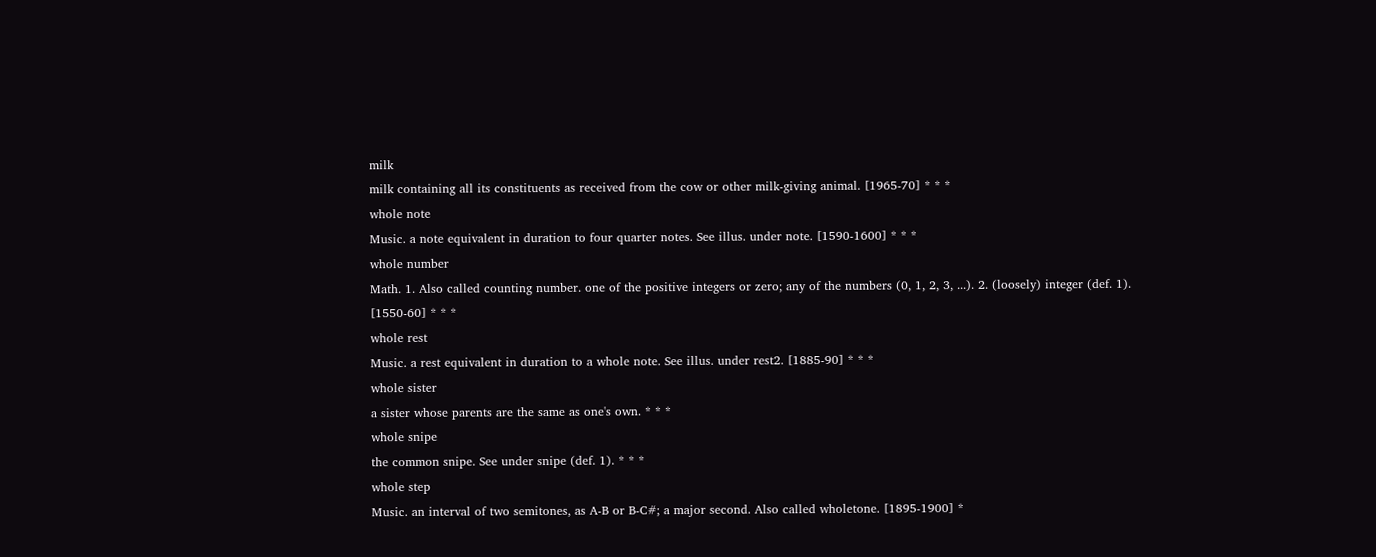milk
milk containing all its constituents as received from the cow or other milk-giving animal. [1965-70] * * *
whole note
Music. a note equivalent in duration to four quarter notes. See illus. under note. [1590-1600] * * *
whole number
Math. 1. Also called counting number. one of the positive integers or zero; any of the numbers (0, 1, 2, 3, ...). 2. (loosely) integer (def. 1). [1550-60] * * *
whole rest
Music. a rest equivalent in duration to a whole note. See illus. under rest2. [1885-90] * * *
whole sister
a sister whose parents are the same as one's own. * * *
whole snipe
the common snipe. See under snipe (def. 1). * * *
whole step
Music. an interval of two semitones, as A-B or B-C#; a major second. Also called wholetone. [1895-1900] *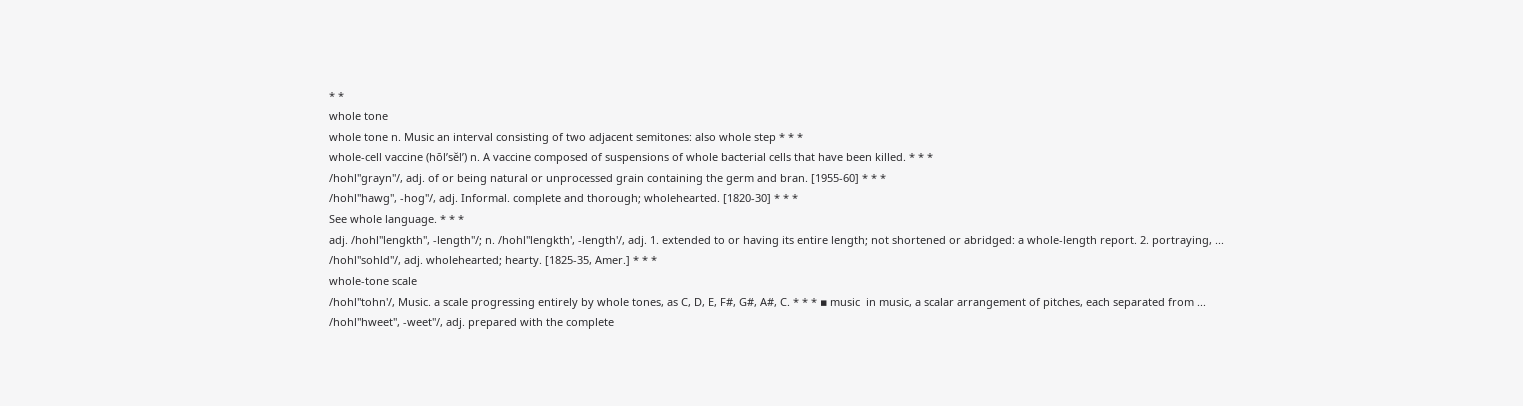* *
whole tone
whole tone n. Music an interval consisting of two adjacent semitones: also whole step * * *
whole-cell vaccine (hōlʹsĕlʹ) n. A vaccine composed of suspensions of whole bacterial cells that have been killed. * * *
/hohl"grayn"/, adj. of or being natural or unprocessed grain containing the germ and bran. [1955-60] * * *
/hohl"hawg", -hog"/, adj. Informal. complete and thorough; wholehearted. [1820-30] * * *
See whole language. * * *
adj. /hohl"lengkth", -length"/; n. /hohl"lengkth', -length'/, adj. 1. extended to or having its entire length; not shortened or abridged: a whole-length report. 2. portraying, ...
/hohl"sohld"/, adj. wholehearted; hearty. [1825-35, Amer.] * * *
whole-tone scale
/hohl"tohn'/, Music. a scale progressing entirely by whole tones, as C, D, E, F#, G#, A#, C. * * * ▪ music  in music, a scalar arrangement of pitches, each separated from ...
/hohl"hweet", -weet"/, adj. prepared with the complete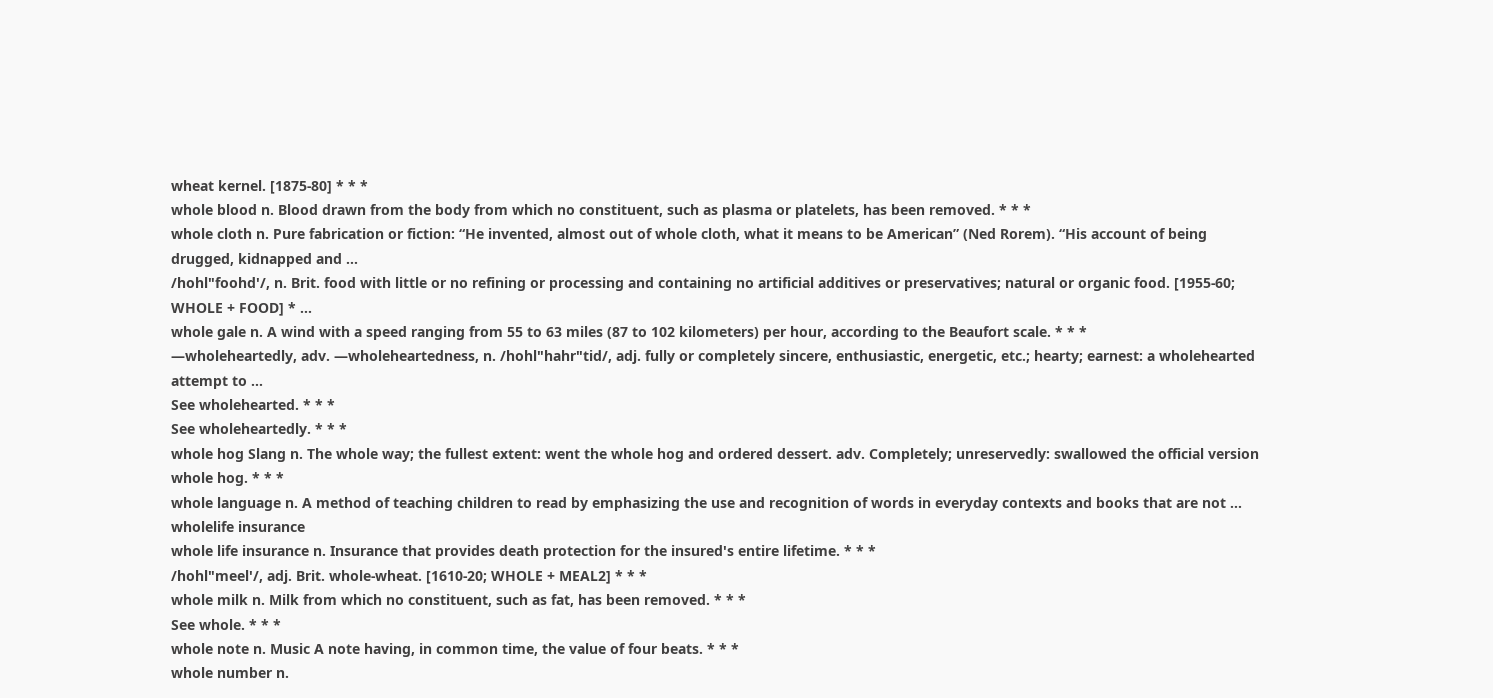wheat kernel. [1875-80] * * *
whole blood n. Blood drawn from the body from which no constituent, such as plasma or platelets, has been removed. * * *
whole cloth n. Pure fabrication or fiction: “He invented, almost out of whole cloth, what it means to be American” (Ned Rorem). “His account of being drugged, kidnapped and ...
/hohl"foohd'/, n. Brit. food with little or no refining or processing and containing no artificial additives or preservatives; natural or organic food. [1955-60; WHOLE + FOOD] * ...
whole gale n. A wind with a speed ranging from 55 to 63 miles (87 to 102 kilometers) per hour, according to the Beaufort scale. * * *
—wholeheartedly, adv. —wholeheartedness, n. /hohl"hahr"tid/, adj. fully or completely sincere, enthusiastic, energetic, etc.; hearty; earnest: a wholehearted attempt to ...
See wholehearted. * * *
See wholeheartedly. * * *
whole hog Slang n. The whole way; the fullest extent: went the whole hog and ordered dessert. adv. Completely; unreservedly: swallowed the official version whole hog. * * *
whole language n. A method of teaching children to read by emphasizing the use and recognition of words in everyday contexts and books that are not ...
wholelife insurance
whole life insurance n. Insurance that provides death protection for the insured's entire lifetime. * * *
/hohl"meel'/, adj. Brit. whole-wheat. [1610-20; WHOLE + MEAL2] * * *
whole milk n. Milk from which no constituent, such as fat, has been removed. * * *
See whole. * * *
whole note n. Music A note having, in common time, the value of four beats. * * *
whole number n.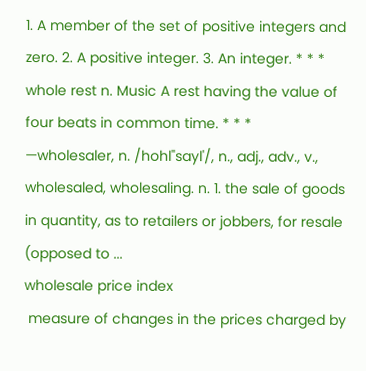1. A member of the set of positive integers and zero. 2. A positive integer. 3. An integer. * * *
whole rest n. Music A rest having the value of four beats in common time. * * *
—wholesaler, n. /hohl"sayl'/, n., adj., adv., v., wholesaled, wholesaling. n. 1. the sale of goods in quantity, as to retailers or jobbers, for resale (opposed to ...
wholesale price index
 measure of changes in the prices charged by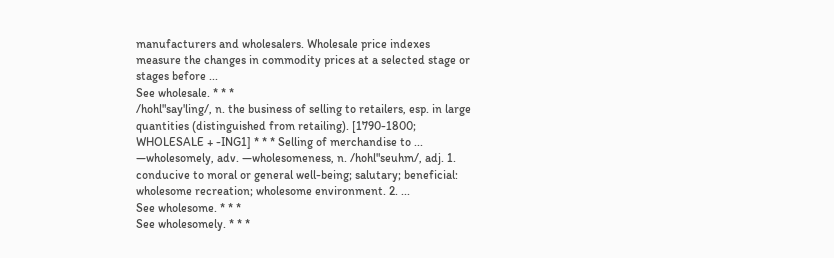manufacturers and wholesalers. Wholesale price indexes measure the changes in commodity prices at a selected stage or stages before ...
See wholesale. * * *
/hohl"say'ling/, n. the business of selling to retailers, esp. in large quantities (distinguished from retailing). [1790-1800; WHOLESALE + -ING1] * * * Selling of merchandise to ...
—wholesomely, adv. —wholesomeness, n. /hohl"seuhm/, adj. 1. conducive to moral or general well-being; salutary; beneficial: wholesome recreation; wholesome environment. 2. ...
See wholesome. * * *
See wholesomely. * * *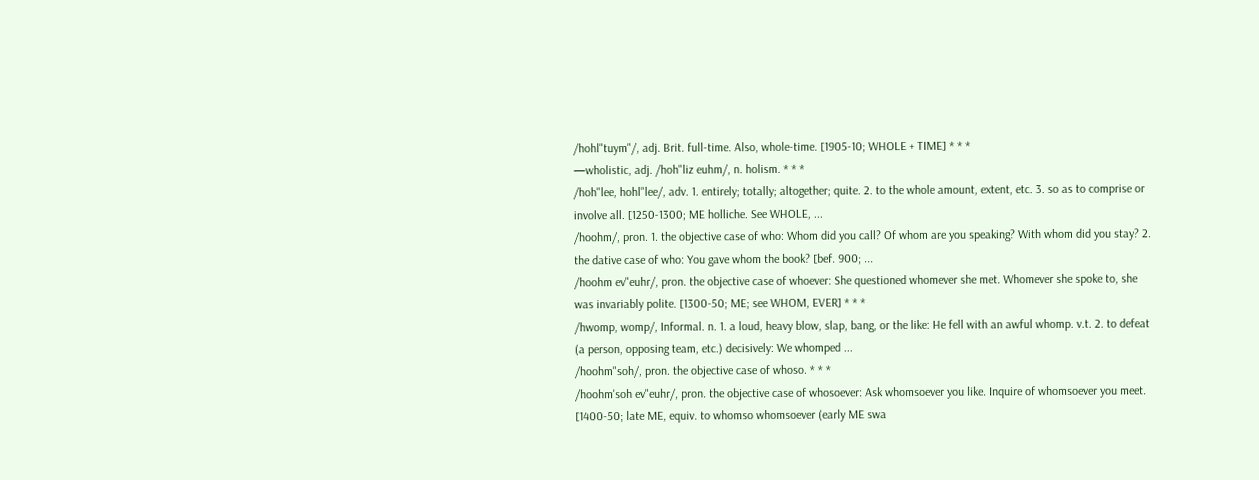/hohl"tuym"/, adj. Brit. full-time. Also, whole-time. [1905-10; WHOLE + TIME] * * *
—wholistic, adj. /hoh"liz euhm/, n. holism. * * *
/hoh"lee, hohl"lee/, adv. 1. entirely; totally; altogether; quite. 2. to the whole amount, extent, etc. 3. so as to comprise or involve all. [1250-1300; ME holliche. See WHOLE, ...
/hoohm/, pron. 1. the objective case of who: Whom did you call? Of whom are you speaking? With whom did you stay? 2. the dative case of who: You gave whom the book? [bef. 900; ...
/hoohm ev"euhr/, pron. the objective case of whoever: She questioned whomever she met. Whomever she spoke to, she was invariably polite. [1300-50; ME; see WHOM, EVER] * * *
/hwomp, womp/, Informal. n. 1. a loud, heavy blow, slap, bang, or the like: He fell with an awful whomp. v.t. 2. to defeat (a person, opposing team, etc.) decisively: We whomped ...
/hoohm"soh/, pron. the objective case of whoso. * * *
/hoohm'soh ev"euhr/, pron. the objective case of whosoever: Ask whomsoever you like. Inquire of whomsoever you meet. [1400-50; late ME, equiv. to whomso whomsoever (early ME swa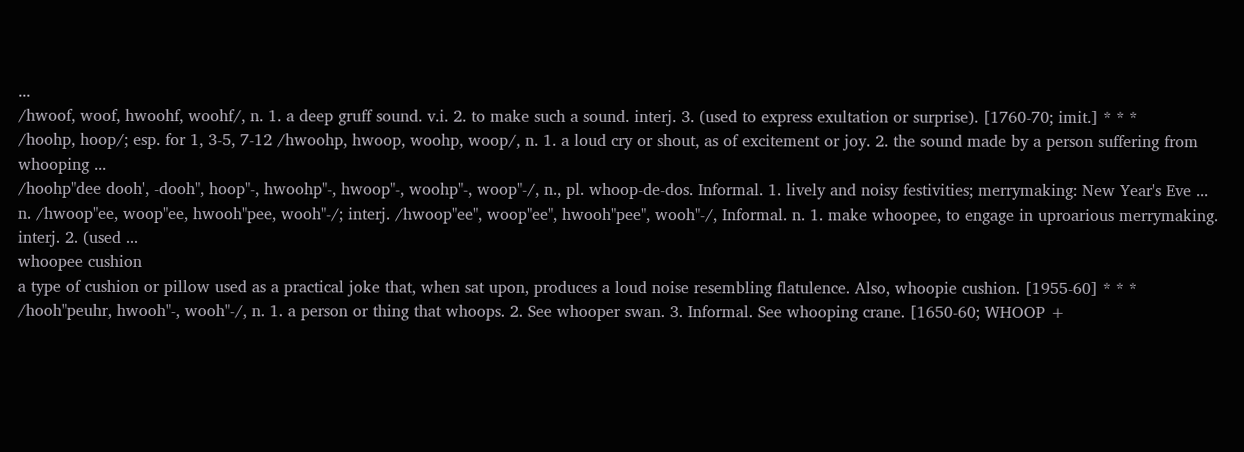...
/hwoof, woof, hwoohf, woohf/, n. 1. a deep gruff sound. v.i. 2. to make such a sound. interj. 3. (used to express exultation or surprise). [1760-70; imit.] * * *
/hoohp, hoop/; esp. for 1, 3-5, 7-12 /hwoohp, hwoop, woohp, woop/, n. 1. a loud cry or shout, as of excitement or joy. 2. the sound made by a person suffering from whooping ...
/hoohp"dee dooh', -dooh", hoop"-, hwoohp"-, hwoop"-, woohp"-, woop"-/, n., pl. whoop-de-dos. Informal. 1. lively and noisy festivities; merrymaking: New Year's Eve ...
n. /hwoop"ee, woop"ee, hwooh"pee, wooh"-/; interj. /hwoop"ee", woop"ee", hwooh"pee", wooh"-/, Informal. n. 1. make whoopee, to engage in uproarious merrymaking. interj. 2. (used ...
whoopee cushion
a type of cushion or pillow used as a practical joke that, when sat upon, produces a loud noise resembling flatulence. Also, whoopie cushion. [1955-60] * * *
/hooh"peuhr, hwooh"-, wooh"-/, n. 1. a person or thing that whoops. 2. See whooper swan. 3. Informal. See whooping crane. [1650-60; WHOOP +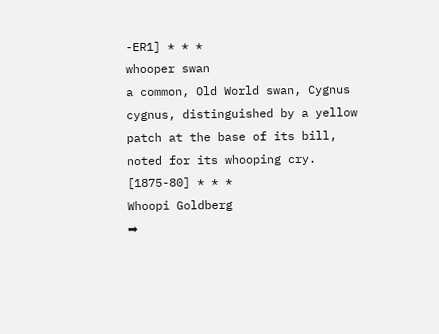-ER1] * * *
whooper swan
a common, Old World swan, Cygnus cygnus, distinguished by a yellow patch at the base of its bill, noted for its whooping cry. [1875-80] * * *
Whoopi Goldberg
➡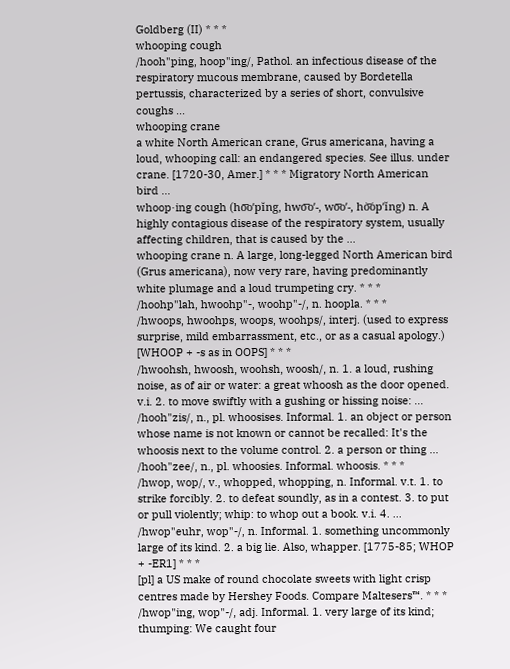Goldberg (II) * * *
whooping cough
/hooh"ping, hoop"ing/, Pathol. an infectious disease of the respiratory mucous membrane, caused by Bordetella pertussis, characterized by a series of short, convulsive coughs ...
whooping crane
a white North American crane, Grus americana, having a loud, whooping call: an endangered species. See illus. under crane. [1720-30, Amer.] * * * Migratory North American bird ...
whoop·ing cough (ho͞oʹpĭng, hwo͞oʹ-, wo͞oʹ-, ho͝opʹĭng) n. A highly contagious disease of the respiratory system, usually affecting children, that is caused by the ...
whooping crane n. A large, long-legged North American bird (Grus americana), now very rare, having predominantly white plumage and a loud trumpeting cry. * * *
/hoohp"lah, hwoohp"-, woohp"-/, n. hoopla. * * *
/hwoops, hwoohps, woops, woohps/, interj. (used to express surprise, mild embarrassment, etc., or as a casual apology.) [WHOOP + -s as in OOPS] * * *
/hwoohsh, hwoosh, woohsh, woosh/, n. 1. a loud, rushing noise, as of air or water: a great whoosh as the door opened. v.i. 2. to move swiftly with a gushing or hissing noise: ...
/hooh"zis/, n., pl. whoosises. Informal. 1. an object or person whose name is not known or cannot be recalled: It's the whoosis next to the volume control. 2. a person or thing ...
/hooh"zee/, n., pl. whoosies. Informal. whoosis. * * *
/hwop, wop/, v., whopped, whopping, n. Informal. v.t. 1. to strike forcibly. 2. to defeat soundly, as in a contest. 3. to put or pull violently; whip: to whop out a book. v.i. 4. ...
/hwop"euhr, wop"-/, n. Informal. 1. something uncommonly large of its kind. 2. a big lie. Also, whapper. [1775-85; WHOP + -ER1] * * *
[pl] a US make of round chocolate sweets with light crisp centres made by Hershey Foods. Compare Maltesers™. * * *
/hwop"ing, wop"-/, adj. Informal. 1. very large of its kind; thumping: We caught four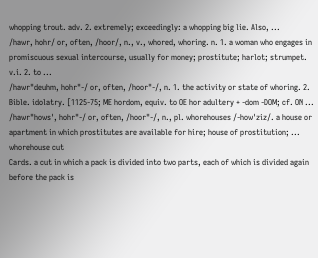whopping trout. adv. 2. extremely; exceedingly: a whopping big lie. Also, ...
/hawr, hohr/ or, often, /hoor/, n., v., whored, whoring. n. 1. a woman who engages in promiscuous sexual intercourse, usually for money; prostitute; harlot; strumpet. v.i. 2. to ...
/hawr"deuhm, hohr"-/ or, often, /hoor"-/, n. 1. the activity or state of whoring. 2. Bible. idolatry. [1125-75; ME hordom, equiv. to OE hor adultery + -dom -DOM; cf. ON ...
/hawr"hows', hohr"-/ or, often, /hoor"-/, n., pl. whorehouses /-how'ziz/. a house or apartment in which prostitutes are available for hire; house of prostitution; ...
whorehouse cut
Cards. a cut in which a pack is divided into two parts, each of which is divided again before the pack is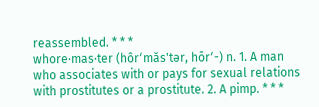reassembled. * * *
whore·mas·ter (hôrʹmăs'tər, hōrʹ-) n. 1. A man who associates with or pays for sexual relations with prostitutes or a prostitute. 2. A pimp. * * *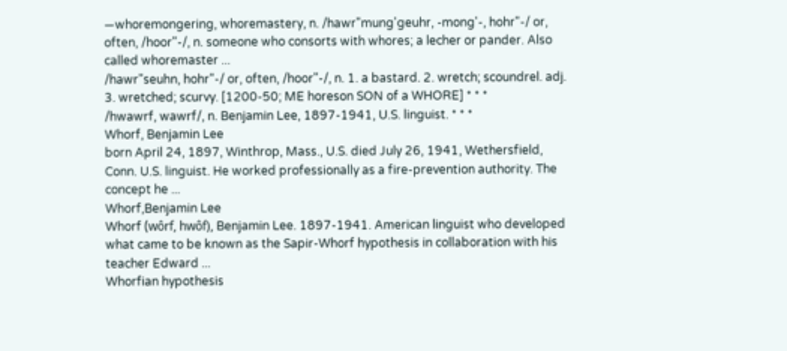—whoremongering, whoremastery, n. /hawr"mung'geuhr, -mong'-, hohr"-/ or, often, /hoor"-/, n. someone who consorts with whores; a lecher or pander. Also called whoremaster ...
/hawr"seuhn, hohr"-/ or, often, /hoor"-/, n. 1. a bastard. 2. wretch; scoundrel. adj. 3. wretched; scurvy. [1200-50; ME horeson SON of a WHORE] * * *
/hwawrf, wawrf/, n. Benjamin Lee, 1897-1941, U.S. linguist. * * *
Whorf, Benjamin Lee
born April 24, 1897, Winthrop, Mass., U.S. died July 26, 1941, Wethersfield, Conn. U.S. linguist. He worked professionally as a fire-prevention authority. The concept he ...
Whorf,Benjamin Lee
Whorf (wôrf, hwôf), Benjamin Lee. 1897-1941. American linguist who developed what came to be known as the Sapir-Whorf hypothesis in collaboration with his teacher Edward ...
Whorfian hypothesis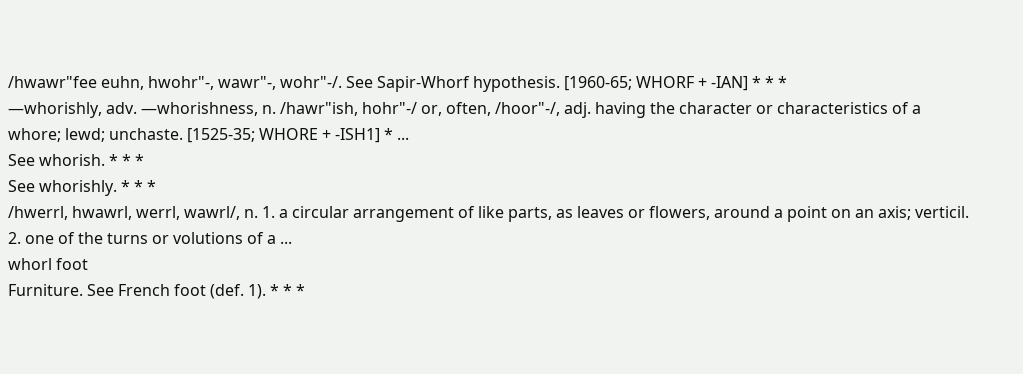/hwawr"fee euhn, hwohr"-, wawr"-, wohr"-/. See Sapir-Whorf hypothesis. [1960-65; WHORF + -IAN] * * *
—whorishly, adv. —whorishness, n. /hawr"ish, hohr"-/ or, often, /hoor"-/, adj. having the character or characteristics of a whore; lewd; unchaste. [1525-35; WHORE + -ISH1] * ...
See whorish. * * *
See whorishly. * * *
/hwerrl, hwawrl, werrl, wawrl/, n. 1. a circular arrangement of like parts, as leaves or flowers, around a point on an axis; verticil. 2. one of the turns or volutions of a ...
whorl foot
Furniture. See French foot (def. 1). * * *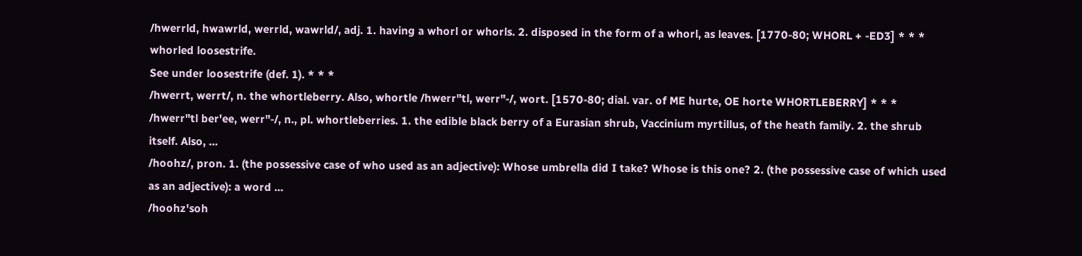/hwerrld, hwawrld, werrld, wawrld/, adj. 1. having a whorl or whorls. 2. disposed in the form of a whorl, as leaves. [1770-80; WHORL + -ED3] * * *
whorled loosestrife.
See under loosestrife (def. 1). * * *
/hwerrt, werrt/, n. the whortleberry. Also, whortle /hwerr"tl, werr"-/, wort. [1570-80; dial. var. of ME hurte, OE horte WHORTLEBERRY] * * *
/hwerr"tl ber'ee, werr"-/, n., pl. whortleberries. 1. the edible black berry of a Eurasian shrub, Vaccinium myrtillus, of the heath family. 2. the shrub itself. Also, ...
/hoohz/, pron. 1. (the possessive case of who used as an adjective): Whose umbrella did I take? Whose is this one? 2. (the possessive case of which used as an adjective): a word ...
/hoohz'soh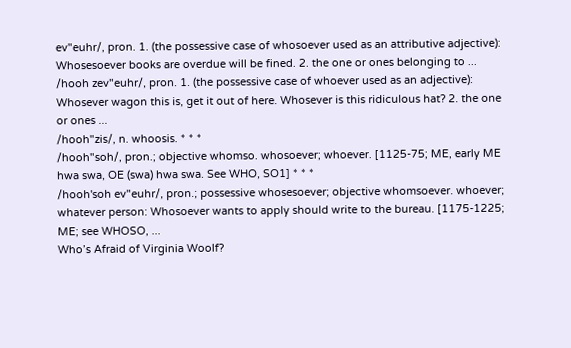ev"euhr/, pron. 1. (the possessive case of whosoever used as an attributive adjective): Whosesoever books are overdue will be fined. 2. the one or ones belonging to ...
/hooh zev"euhr/, pron. 1. (the possessive case of whoever used as an adjective): Whosever wagon this is, get it out of here. Whosever is this ridiculous hat? 2. the one or ones ...
/hooh"zis/, n. whoosis. * * *
/hooh"soh/, pron.; objective whomso. whosoever; whoever. [1125-75; ME, early ME hwa swa, OE (swa) hwa swa. See WHO, SO1] * * *
/hooh'soh ev"euhr/, pron.; possessive whosesoever; objective whomsoever. whoever; whatever person: Whosoever wants to apply should write to the bureau. [1175-1225; ME; see WHOSO, ...
Who’s Afraid of Virginia Woolf?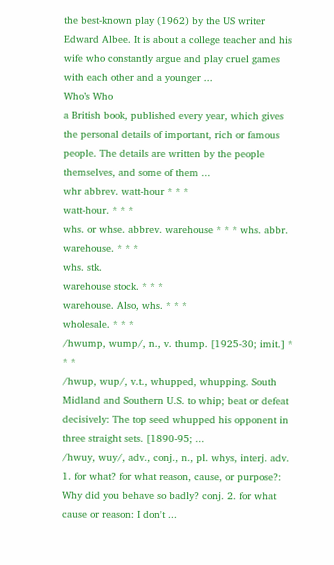the best-known play (1962) by the US writer Edward Albee. It is about a college teacher and his wife who constantly argue and play cruel games with each other and a younger ...
Who’s Who
a British book, published every year, which gives the personal details of important, rich or famous people. The details are written by the people themselves, and some of them ...
whr abbrev. watt-hour * * *
watt-hour. * * *
whs. or whse. abbrev. warehouse * * * whs. abbr. warehouse. * * *
whs. stk.
warehouse stock. * * *
warehouse. Also, whs. * * *
wholesale. * * *
/hwump, wump/, n., v. thump. [1925-30; imit.] * * *
/hwup, wup/, v.t., whupped, whupping. South Midland and Southern U.S. to whip; beat or defeat decisively: The top seed whupped his opponent in three straight sets. [1890-95; ...
/hwuy, wuy/, adv., conj., n., pl. whys, interj. adv. 1. for what? for what reason, cause, or purpose?: Why did you behave so badly? conj. 2. for what cause or reason: I don't ...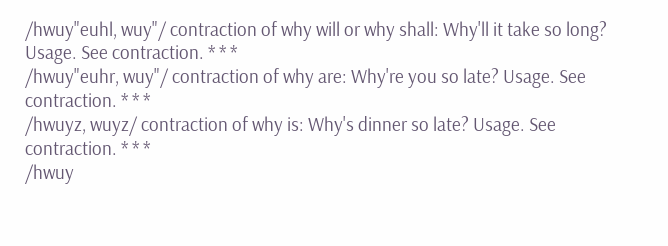/hwuy"euhl, wuy"/ contraction of why will or why shall: Why'll it take so long? Usage. See contraction. * * *
/hwuy"euhr, wuy"/ contraction of why are: Why're you so late? Usage. See contraction. * * *
/hwuyz, wuyz/ contraction of why is: Why's dinner so late? Usage. See contraction. * * *
/hwuy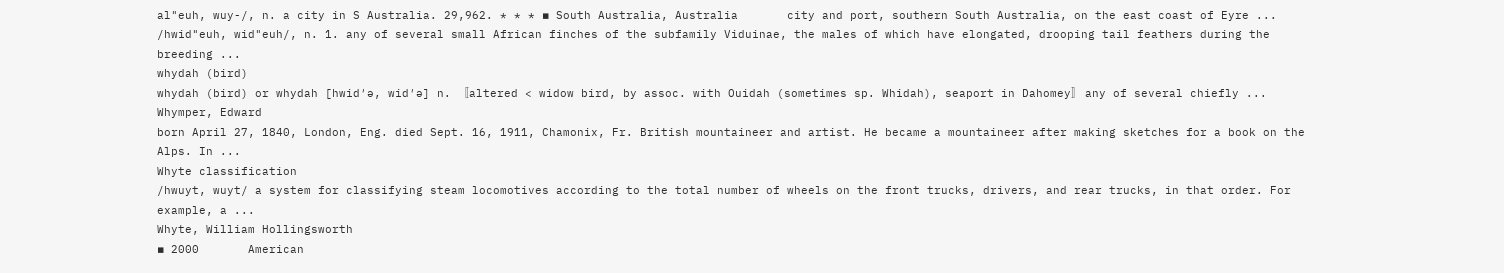al"euh, wuy-/, n. a city in S Australia. 29,962. * * * ▪ South Australia, Australia       city and port, southern South Australia, on the east coast of Eyre ...
/hwid"euh, wid"euh/, n. 1. any of several small African finches of the subfamily Viduinae, the males of which have elongated, drooping tail feathers during the breeding ...
whydah (bird)
whydah (bird) or whydah [hwid′ə, wid′ə] n. 〚altered < widow bird, by assoc. with Ouidah (sometimes sp. Whidah), seaport in Dahomey〛 any of several chiefly ...
Whymper, Edward
born April 27, 1840, London, Eng. died Sept. 16, 1911, Chamonix, Fr. British mountaineer and artist. He became a mountaineer after making sketches for a book on the Alps. In ...
Whyte classification
/hwuyt, wuyt/ a system for classifying steam locomotives according to the total number of wheels on the front trucks, drivers, and rear trucks, in that order. For example, a ...
Whyte, William Hollingsworth
▪ 2000       American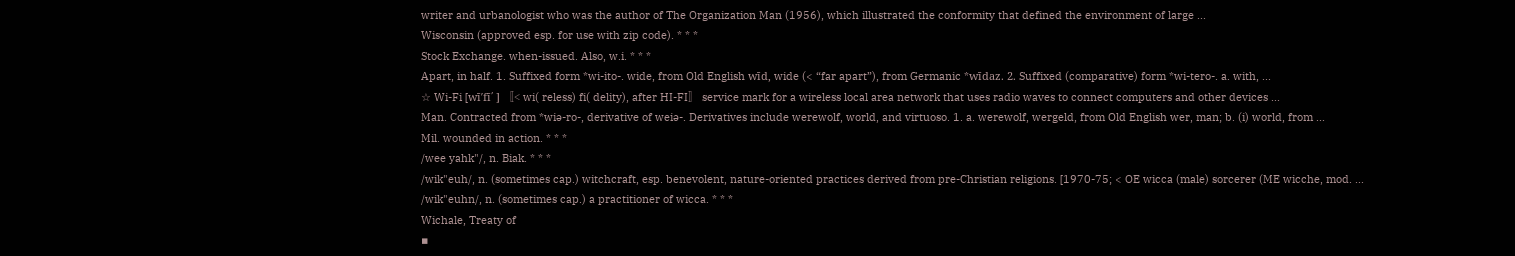writer and urbanologist who was the author of The Organization Man (1956), which illustrated the conformity that defined the environment of large ...
Wisconsin (approved esp. for use with zip code). * * *
Stock Exchange. when-issued. Also, w.i. * * *
Apart, in half. 1. Suffixed form *wi-ito-. wide, from Old English wīd, wide (< “far apart”), from Germanic *wīdaz. 2. Suffixed (comparative) form *wi-tero-. a. with, ...
☆ Wi-Fi [wī′fī΄ ] 〚< wi( reless) fi( delity), after HI-FI〛 service mark for a wireless local area network that uses radio waves to connect computers and other devices ...
Man. Contracted from *wiə-ro-, derivative of weiə-. Derivatives include werewolf, world, and virtuoso. 1. a. werewolf, wergeld, from Old English wer, man; b. (i) world, from ...
Mil. wounded in action. * * *
/wee yahk"/, n. Biak. * * *
/wik"euh/, n. (sometimes cap.) witchcraft, esp. benevolent, nature-oriented practices derived from pre-Christian religions. [1970-75; < OE wicca (male) sorcerer (ME wicche, mod. ...
/wik"euhn/, n. (sometimes cap.) a practitioner of wicca. * * *
Wichale, Treaty of
▪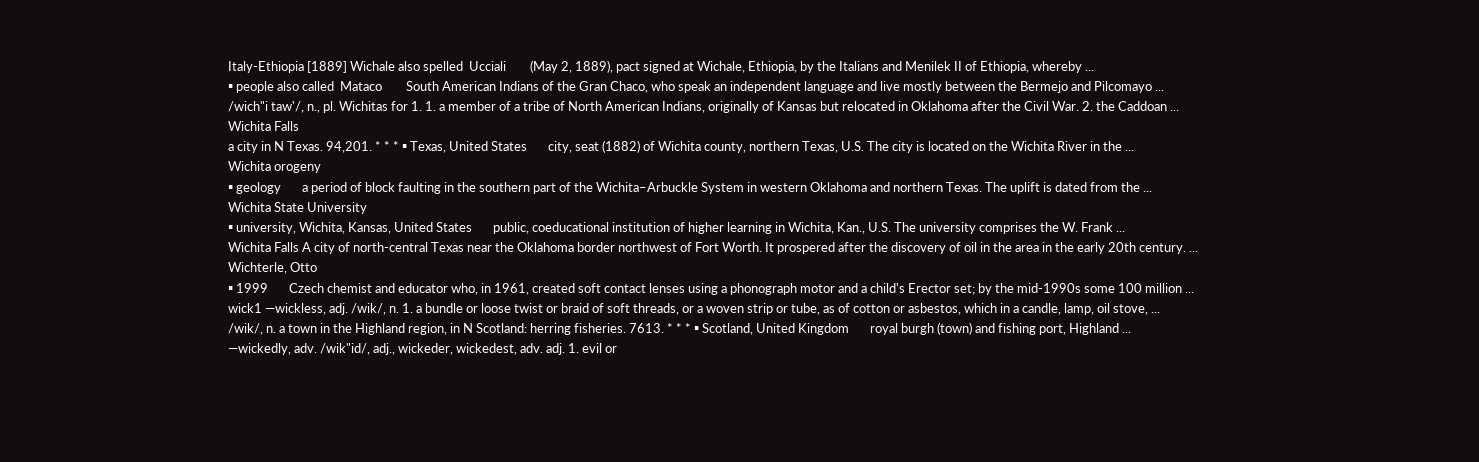Italy-Ethiopia [1889] Wichale also spelled  Ucciali        (May 2, 1889), pact signed at Wichale, Ethiopia, by the Italians and Menilek II of Ethiopia, whereby ...
▪ people also called  Mataco        South American Indians of the Gran Chaco, who speak an independent language and live mostly between the Bermejo and Pilcomayo ...
/wich"i taw'/, n., pl. Wichitas for 1. 1. a member of a tribe of North American Indians, originally of Kansas but relocated in Oklahoma after the Civil War. 2. the Caddoan ...
Wichita Falls
a city in N Texas. 94,201. * * * ▪ Texas, United States       city, seat (1882) of Wichita county, northern Texas, U.S. The city is located on the Wichita River in the ...
Wichita orogeny
▪ geology       a period of block faulting in the southern part of the Wichita–Arbuckle System in western Oklahoma and northern Texas. The uplift is dated from the ...
Wichita State University
▪ university, Wichita, Kansas, United States       public, coeducational institution of higher learning in Wichita, Kan., U.S. The university comprises the W. Frank ...
Wichita Falls A city of north-central Texas near the Oklahoma border northwest of Fort Worth. It prospered after the discovery of oil in the area in the early 20th century. ...
Wichterle, Otto
▪ 1999       Czech chemist and educator who, in 1961, created soft contact lenses using a phonograph motor and a child's Erector set; by the mid-1990s some 100 million ...
wick1 —wickless, adj. /wik/, n. 1. a bundle or loose twist or braid of soft threads, or a woven strip or tube, as of cotton or asbestos, which in a candle, lamp, oil stove, ...
/wik/, n. a town in the Highland region, in N Scotland: herring fisheries. 7613. * * * ▪ Scotland, United Kingdom       royal burgh (town) and fishing port, Highland ...
—wickedly, adv. /wik"id/, adj., wickeder, wickedest, adv. adj. 1. evil or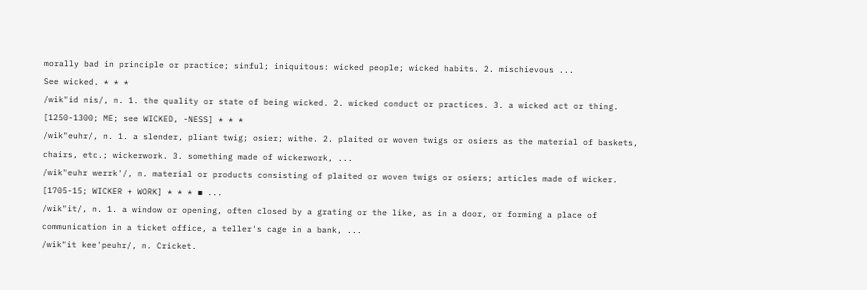morally bad in principle or practice; sinful; iniquitous: wicked people; wicked habits. 2. mischievous ...
See wicked. * * *
/wik"id nis/, n. 1. the quality or state of being wicked. 2. wicked conduct or practices. 3. a wicked act or thing. [1250-1300; ME; see WICKED, -NESS] * * *
/wik"euhr/, n. 1. a slender, pliant twig; osier; withe. 2. plaited or woven twigs or osiers as the material of baskets, chairs, etc.; wickerwork. 3. something made of wickerwork, ...
/wik"euhr werrk'/, n. material or products consisting of plaited or woven twigs or osiers; articles made of wicker. [1705-15; WICKER + WORK] * * * ▪ ...
/wik"it/, n. 1. a window or opening, often closed by a grating or the like, as in a door, or forming a place of communication in a ticket office, a teller's cage in a bank, ...
/wik"it kee'peuhr/, n. Cricket.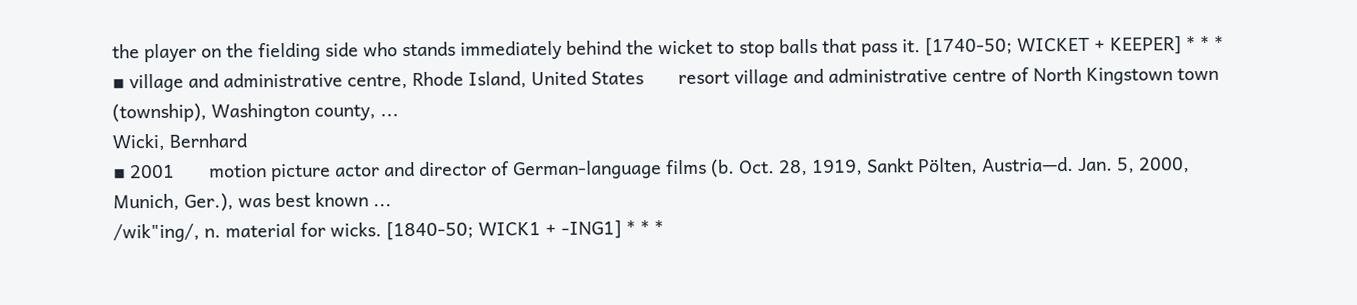the player on the fielding side who stands immediately behind the wicket to stop balls that pass it. [1740-50; WICKET + KEEPER] * * *
▪ village and administrative centre, Rhode Island, United States       resort village and administrative centre of North Kingstown town (township), Washington county, ...
Wicki, Bernhard
▪ 2001       motion picture actor and director of German-language films (b. Oct. 28, 1919, Sankt Pölten, Austria—d. Jan. 5, 2000, Munich, Ger.), was best known ...
/wik"ing/, n. material for wicks. [1840-50; WICK1 + -ING1] * * *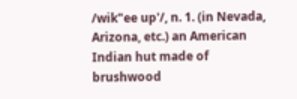/wik"ee up'/, n. 1. (in Nevada, Arizona, etc.) an American Indian hut made of brushwood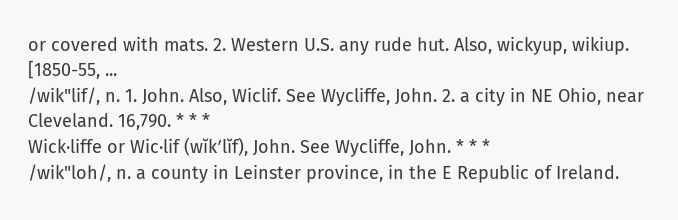or covered with mats. 2. Western U.S. any rude hut. Also, wickyup, wikiup. [1850-55, ...
/wik"lif/, n. 1. John. Also, Wiclif. See Wycliffe, John. 2. a city in NE Ohio, near Cleveland. 16,790. * * *
Wick·liffe or Wic·lif (wĭkʹlĭf), John. See Wycliffe, John. * * *
/wik"loh/, n. a county in Leinster province, in the E Republic of Ireland.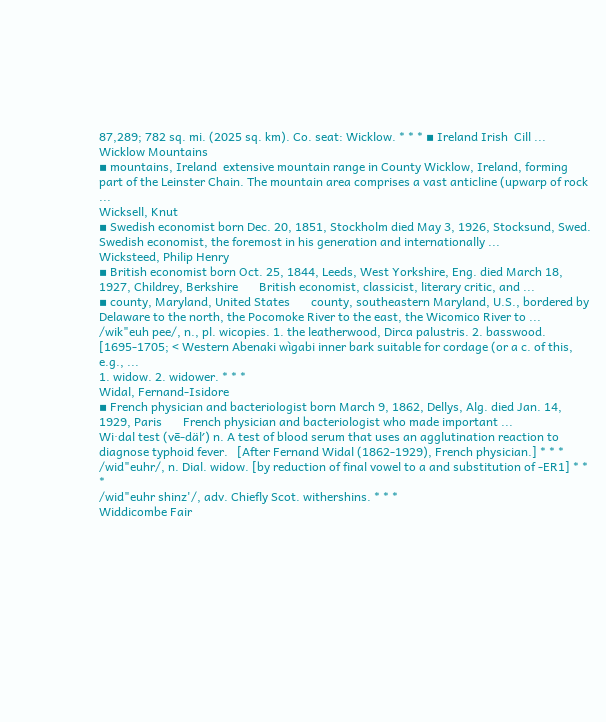87,289; 782 sq. mi. (2025 sq. km). Co. seat: Wicklow. * * * ▪ Ireland Irish  Cill ...
Wicklow Mountains
▪ mountains, Ireland  extensive mountain range in County Wicklow, Ireland, forming part of the Leinster Chain. The mountain area comprises a vast anticline (upwarp of rock ...
Wicksell, Knut
▪ Swedish economist born Dec. 20, 1851, Stockholm died May 3, 1926, Stocksund, Swed.       Swedish economist, the foremost in his generation and internationally ...
Wicksteed, Philip Henry
▪ British economist born Oct. 25, 1844, Leeds, West Yorkshire, Eng. died March 18, 1927, Childrey, Berkshire       British economist, classicist, literary critic, and ...
▪ county, Maryland, United States       county, southeastern Maryland, U.S., bordered by Delaware to the north, the Pocomoke River to the east, the Wicomico River to ...
/wik"euh pee/, n., pl. wicopies. 1. the leatherwood, Dirca palustris. 2. basswood. [1695-1705; < Western Abenaki wìgabi inner bark suitable for cordage (or a c. of this, e.g., ...
1. widow. 2. widower. * * *
Widal, Fernand-Isidore
▪ French physician and bacteriologist born March 9, 1862, Dellys, Alg. died Jan. 14, 1929, Paris       French physician and bacteriologist who made important ...
Wi·dal test (vē-dälʹ) n. A test of blood serum that uses an agglutination reaction to diagnose typhoid fever.   [After Fernand Widal (1862-1929), French physician.] * * *
/wid"euhr/, n. Dial. widow. [by reduction of final vowel to a and substitution of -ER1] * * *
/wid"euhr shinz'/, adv. Chiefly Scot. withershins. * * *
Widdicombe Fair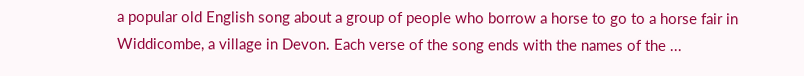a popular old English song about a group of people who borrow a horse to go to a horse fair in Widdicombe, a village in Devon. Each verse of the song ends with the names of the ...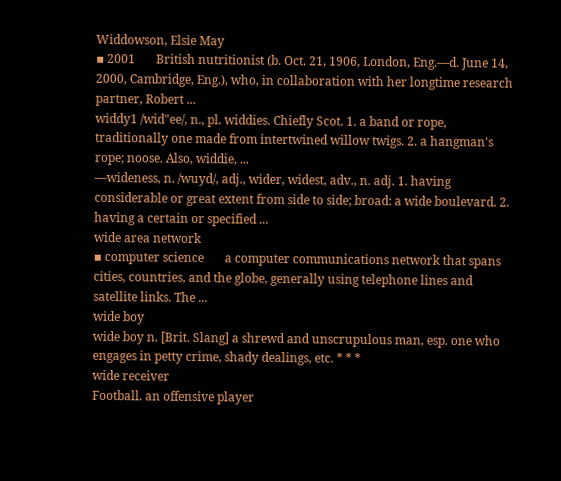Widdowson, Elsie May
▪ 2001       British nutritionist (b. Oct. 21, 1906, London, Eng.—d. June 14, 2000, Cambridge, Eng.), who, in collaboration with her longtime research partner, Robert ...
widdy1 /wid"ee/, n., pl. widdies. Chiefly Scot. 1. a band or rope, traditionally one made from intertwined willow twigs. 2. a hangman's rope; noose. Also, widdie, ...
—wideness, n. /wuyd/, adj., wider, widest, adv., n. adj. 1. having considerable or great extent from side to side; broad: a wide boulevard. 2. having a certain or specified ...
wide area network
▪ computer science       a computer communications network that spans cities, countries, and the globe, generally using telephone lines and satellite links. The ...
wide boy
wide boy n. [Brit. Slang] a shrewd and unscrupulous man, esp. one who engages in petty crime, shady dealings, etc. * * *
wide receiver
Football. an offensive player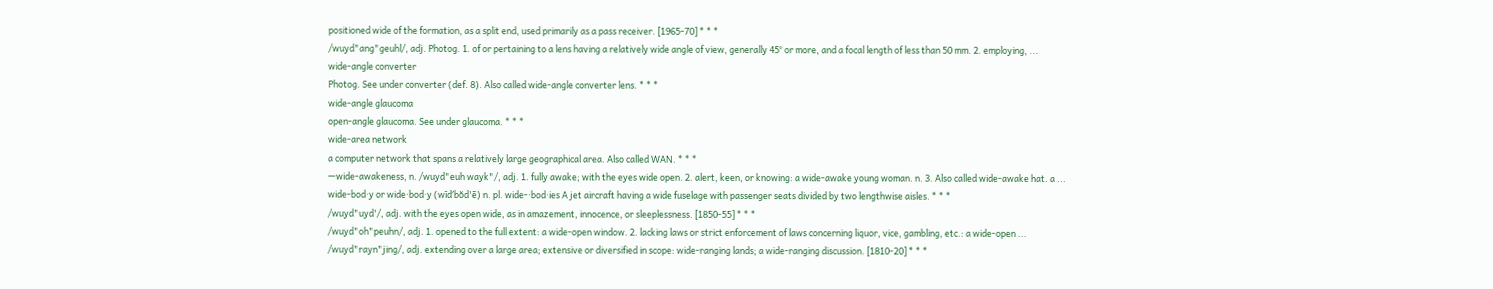positioned wide of the formation, as a split end, used primarily as a pass receiver. [1965-70] * * *
/wuyd"ang"geuhl/, adj. Photog. 1. of or pertaining to a lens having a relatively wide angle of view, generally 45° or more, and a focal length of less than 50 mm. 2. employing, ...
wide-angle converter
Photog. See under converter (def. 8). Also called wide-angle converter lens. * * *
wide-angle glaucoma
open-angle glaucoma. See under glaucoma. * * *
wide-area network
a computer network that spans a relatively large geographical area. Also called WAN. * * *
—wide-awakeness, n. /wuyd"euh wayk"/, adj. 1. fully awake; with the eyes wide open. 2. alert, keen, or knowing: a wide-awake young woman. n. 3. Also called wide-awake hat. a ...
wide-bod·y or wide·bod·y (wīdʹbŏd'ē) n. pl. wide-·bod·ies A jet aircraft having a wide fuselage with passenger seats divided by two lengthwise aisles. * * *
/wuyd"uyd'/, adj. with the eyes open wide, as in amazement, innocence, or sleeplessness. [1850-55] * * *
/wuyd"oh"peuhn/, adj. 1. opened to the full extent: a wide-open window. 2. lacking laws or strict enforcement of laws concerning liquor, vice, gambling, etc.: a wide-open ...
/wuyd"rayn"jing/, adj. extending over a large area; extensive or diversified in scope: wide-ranging lands; a wide-ranging discussion. [1810-20] * * *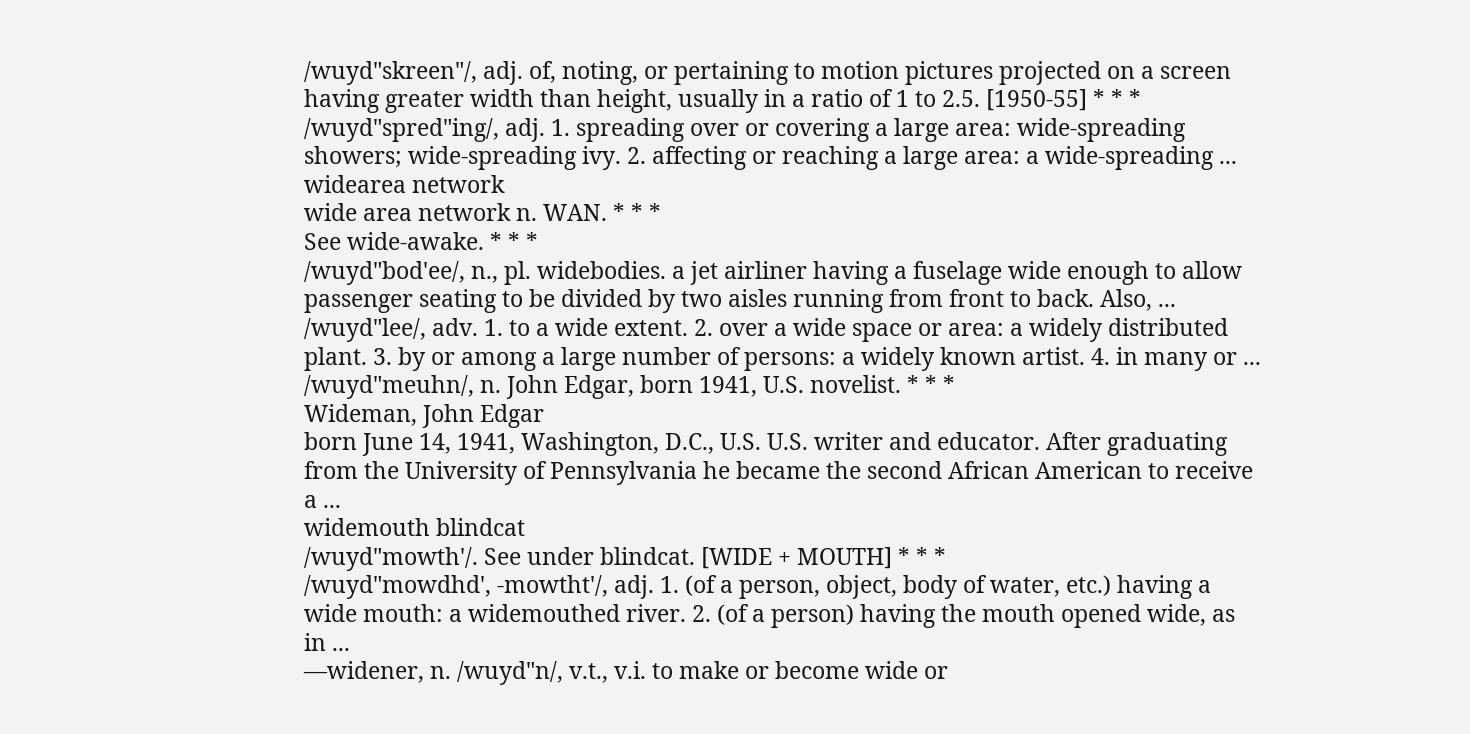/wuyd"skreen"/, adj. of, noting, or pertaining to motion pictures projected on a screen having greater width than height, usually in a ratio of 1 to 2.5. [1950-55] * * *
/wuyd"spred"ing/, adj. 1. spreading over or covering a large area: wide-spreading showers; wide-spreading ivy. 2. affecting or reaching a large area: a wide-spreading ...
widearea network
wide area network n. WAN. * * *
See wide-awake. * * *
/wuyd"bod'ee/, n., pl. widebodies. a jet airliner having a fuselage wide enough to allow passenger seating to be divided by two aisles running from front to back. Also, ...
/wuyd"lee/, adv. 1. to a wide extent. 2. over a wide space or area: a widely distributed plant. 3. by or among a large number of persons: a widely known artist. 4. in many or ...
/wuyd"meuhn/, n. John Edgar, born 1941, U.S. novelist. * * *
Wideman, John Edgar
born June 14, 1941, Washington, D.C., U.S. U.S. writer and educator. After graduating from the University of Pennsylvania he became the second African American to receive a ...
widemouth blindcat
/wuyd"mowth'/. See under blindcat. [WIDE + MOUTH] * * *
/wuyd"mowdhd', -mowtht'/, adj. 1. (of a person, object, body of water, etc.) having a wide mouth: a widemouthed river. 2. (of a person) having the mouth opened wide, as in ...
—widener, n. /wuyd"n/, v.t., v.i. to make or become wide or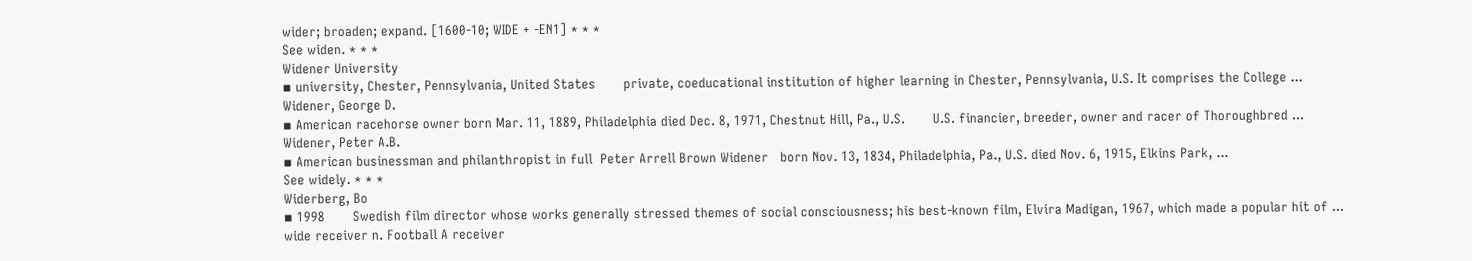wider; broaden; expand. [1600-10; WIDE + -EN1] * * *
See widen. * * *
Widener University
▪ university, Chester, Pennsylvania, United States       private, coeducational institution of higher learning in Chester, Pennsylvania, U.S. It comprises the College ...
Widener, George D.
▪ American racehorse owner born Mar. 11, 1889, Philadelphia died Dec. 8, 1971, Chestnut Hill, Pa., U.S.       U.S. financier, breeder, owner and racer of Thoroughbred ...
Widener, Peter A.B.
▪ American businessman and philanthropist in full  Peter Arrell Brown Widener   born Nov. 13, 1834, Philadelphia, Pa., U.S. died Nov. 6, 1915, Elkins Park, ...
See widely. * * *
Widerberg, Bo
▪ 1998       Swedish film director whose works generally stressed themes of social consciousness; his best-known film, Elvira Madigan, 1967, which made a popular hit of ...
wide receiver n. Football A receiver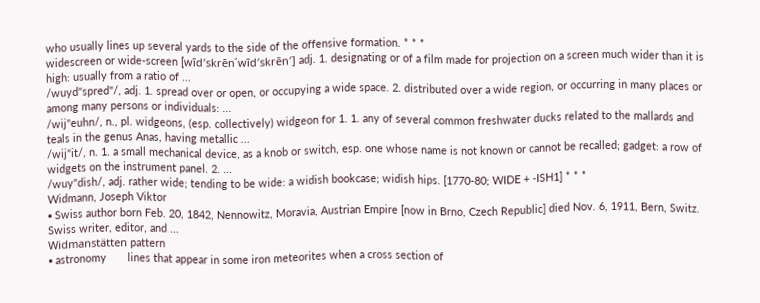who usually lines up several yards to the side of the offensive formation. * * *
widescreen or wide-screen [wīd′skrēn΄wīd′skrēn′] adj. 1. designating or of a film made for projection on a screen much wider than it is high: usually from a ratio of ...
/wuyd"spred"/, adj. 1. spread over or open, or occupying a wide space. 2. distributed over a wide region, or occurring in many places or among many persons or individuals: ...
/wij"euhn/, n., pl. widgeons, (esp. collectively) widgeon for 1. 1. any of several common freshwater ducks related to the mallards and teals in the genus Anas, having metallic ...
/wij"it/, n. 1. a small mechanical device, as a knob or switch, esp. one whose name is not known or cannot be recalled; gadget: a row of widgets on the instrument panel. 2. ...
/wuy"dish/, adj. rather wide; tending to be wide: a widish bookcase; widish hips. [1770-80; WIDE + -ISH1] * * *
Widmann, Joseph Viktor
▪ Swiss author born Feb. 20, 1842, Nennowitz, Moravia, Austrian Empire [now in Brno, Czech Republic] died Nov. 6, 1911, Bern, Switz.       Swiss writer, editor, and ...
Widmanstätten pattern
▪ astronomy       lines that appear in some iron meteorites when a cross section of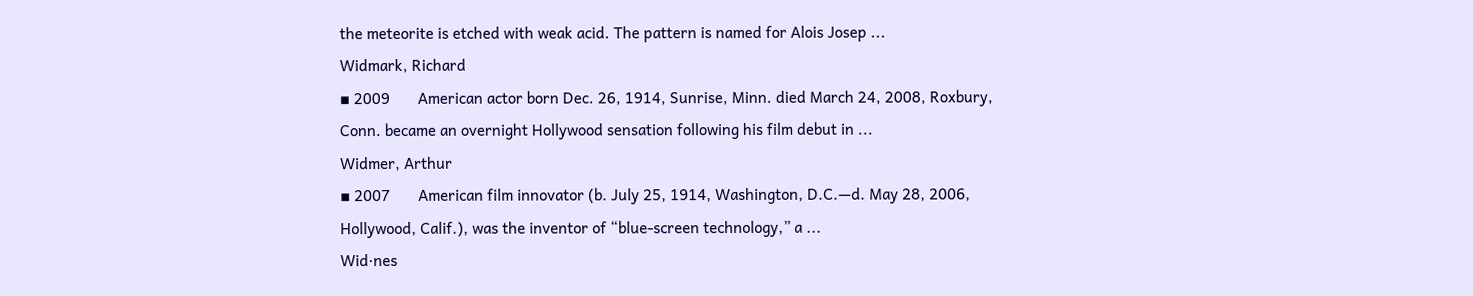the meteorite is etched with weak acid. The pattern is named for Alois Josep ...
Widmark, Richard
▪ 2009       American actor born Dec. 26, 1914, Sunrise, Minn. died March 24, 2008, Roxbury, Conn. became an overnight Hollywood sensation following his film debut in ...
Widmer, Arthur
▪ 2007       American film innovator (b. July 25, 1914, Washington, D.C.—d. May 28, 2006, Hollywood, Calif.), was the inventor of “blue-screen technology,” a ...
Wid·nes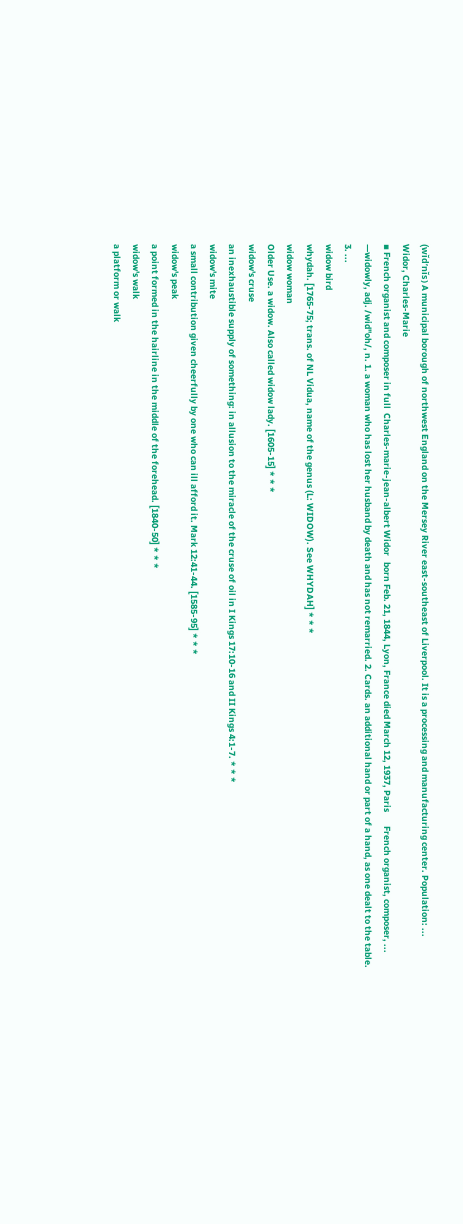(wĭdʹnĭs) A municipal borough of northwest England on the Mersey River east-southeast of Liverpool. It is a processing and manufacturing center. Population: ...
Widor, Charles-Marie
▪ French organist and composer in full  Charles-marie-jean-albert Widor   born Feb. 21, 1844, Lyon, France died March 12, 1937, Paris       French organist, composer, ...
—widowly, adj. /wid"oh/, n. 1. a woman who has lost her husband by death and has not remarried. 2. Cards. an additional hand or part of a hand, as one dealt to the table. 3. ...
widow bird
whydah. [1765-75; trans. of NL Vidua, name of the genus (L: WIDOW). See WHYDAH] * * *
widow woman
Older Use. a widow. Also called widow lady. [1605-15] * * *
widow's cruse
an inexhaustible supply of something: in allusion to the miracle of the cruse of oil in I Kings 17:10-16 and II Kings 4:1-7. * * *
widow's mite
a small contribution given cheerfully by one who can ill afford it. Mark 12:41-44. [1585-95] * * *
widow's peak
a point formed in the hairline in the middle of the forehead. [1840-50] * * *
widow's walk
a platform or walk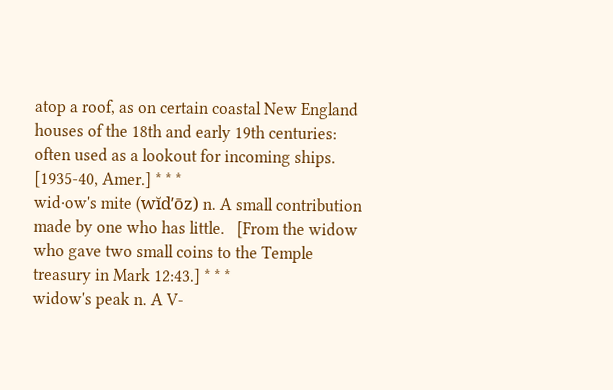atop a roof, as on certain coastal New England houses of the 18th and early 19th centuries: often used as a lookout for incoming ships. [1935-40, Amer.] * * *
wid·ow's mite (wĭdʹōz) n. A small contribution made by one who has little.   [From the widow who gave two small coins to the Temple treasury in Mark 12:43.] * * *
widow's peak n. A V-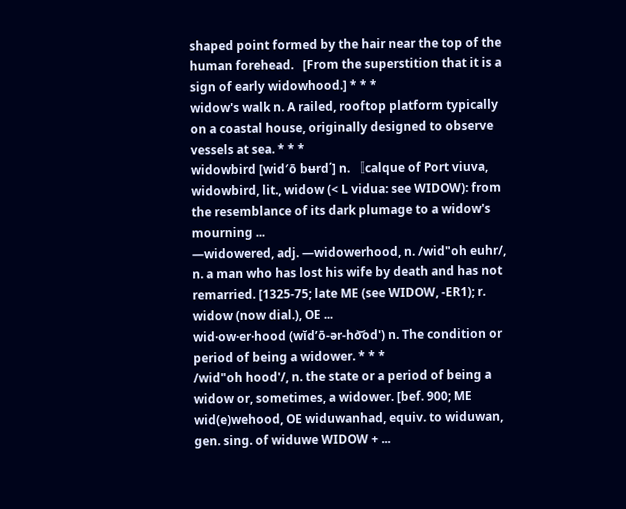shaped point formed by the hair near the top of the human forehead.   [From the superstition that it is a sign of early widowhood.] * * *
widow's walk n. A railed, rooftop platform typically on a coastal house, originally designed to observe vessels at sea. * * *
widowbird [wid′ō bʉrd΄] n. 〚calque of Port viuva, widowbird, lit., widow (< L vidua: see WIDOW): from the resemblance of its dark plumage to a widow's mourning ...
—widowered, adj. —widowerhood, n. /wid"oh euhr/, n. a man who has lost his wife by death and has not remarried. [1325-75; late ME (see WIDOW, -ER1); r. widow (now dial.), OE ...
wid·ow·er·hood (wĭdʹō-ər-ho͝od') n. The condition or period of being a widower. * * *
/wid"oh hood'/, n. the state or a period of being a widow or, sometimes, a widower. [bef. 900; ME wid(e)wehood, OE widuwanhad, equiv. to widuwan, gen. sing. of widuwe WIDOW + ...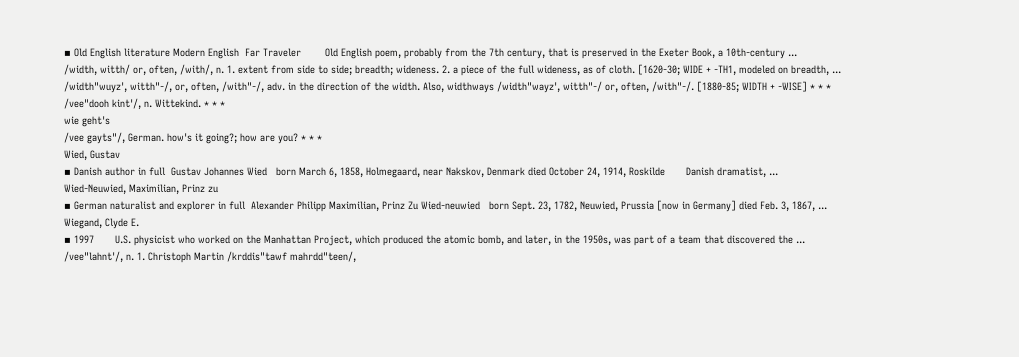▪ Old English literature Modern English  Far Traveler        Old English poem, probably from the 7th century, that is preserved in the Exeter Book, a 10th-century ...
/width, witth/ or, often, /with/, n. 1. extent from side to side; breadth; wideness. 2. a piece of the full wideness, as of cloth. [1620-30; WIDE + -TH1, modeled on breadth, ...
/width"wuyz', witth"-/, or, often, /with"-/, adv. in the direction of the width. Also, widthways /width"wayz', witth"-/ or, often, /with"-/. [1880-85; WIDTH + -WISE] * * *
/vee"dooh kint'/, n. Wittekind. * * *
wie geht's
/vee gayts"/, German. how's it going?; how are you? * * *
Wied, Gustav
▪ Danish author in full  Gustav Johannes Wied   born March 6, 1858, Holmegaard, near Nakskov, Denmark died October 24, 1914, Roskilde       Danish dramatist, ...
Wied-Neuwied, Maximilian, Prinz zu
▪ German naturalist and explorer in full  Alexander Philipp Maximilian, Prinz Zu Wied-neuwied   born Sept. 23, 1782, Neuwied, Prussia [now in Germany] died Feb. 3, 1867, ...
Wiegand, Clyde E.
▪ 1997       U.S. physicist who worked on the Manhattan Project, which produced the atomic bomb, and later, in the 1950s, was part of a team that discovered the ...
/vee"lahnt'/, n. 1. Christoph Martin /krddis"tawf mahrdd"teen/,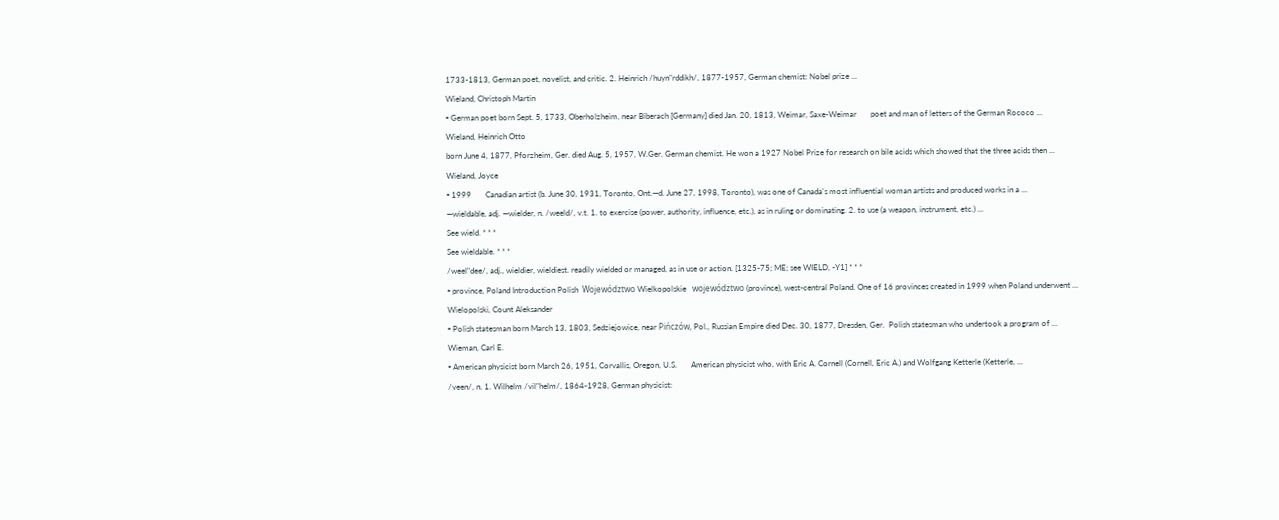1733-1813, German poet, novelist, and critic. 2. Heinrich /huyn"rddikh/, 1877-1957, German chemist: Nobel prize ...
Wieland, Christoph Martin
▪ German poet born Sept. 5, 1733, Oberholzheim, near Biberach [Germany] died Jan. 20, 1813, Weimar, Saxe-Weimar       poet and man of letters of the German Rococo ...
Wieland, Heinrich Otto
born June 4, 1877, Pforzheim, Ger. died Aug. 5, 1957, W.Ger. German chemist. He won a 1927 Nobel Prize for research on bile acids which showed that the three acids then ...
Wieland, Joyce
▪ 1999       Canadian artist (b. June 30, 1931, Toronto, Ont.—d. June 27, 1998, Toronto), was one of Canada's most influential woman artists and produced works in a ...
—wieldable, adj. —wielder, n. /weeld/, v.t. 1. to exercise (power, authority, influence, etc.), as in ruling or dominating. 2. to use (a weapon, instrument, etc.) ...
See wield. * * *
See wieldable. * * *
/weel"dee/, adj., wieldier, wieldiest. readily wielded or managed, as in use or action. [1325-75; ME; see WIELD, -Y1] * * *
▪ province, Poland Introduction Polish  Województwo Wielkopolskie   województwo (province), west-central Poland. One of 16 provinces created in 1999 when Poland underwent ...
Wielopolski, Count Aleksander
▪ Polish statesman born March 13, 1803, Sedziejowice, near Pińczów, Pol., Russian Empire died Dec. 30, 1877, Dresden, Ger.  Polish statesman who undertook a program of ...
Wieman, Carl E.
▪ American physicist born March 26, 1951, Corvallis, Oregon, U.S.       American physicist who, with Eric A. Cornell (Cornell, Eric A.) and Wolfgang Ketterle (Ketterle, ...
/veen/, n. 1. Wilhelm /vil"helm/, 1864-1928, German physicist: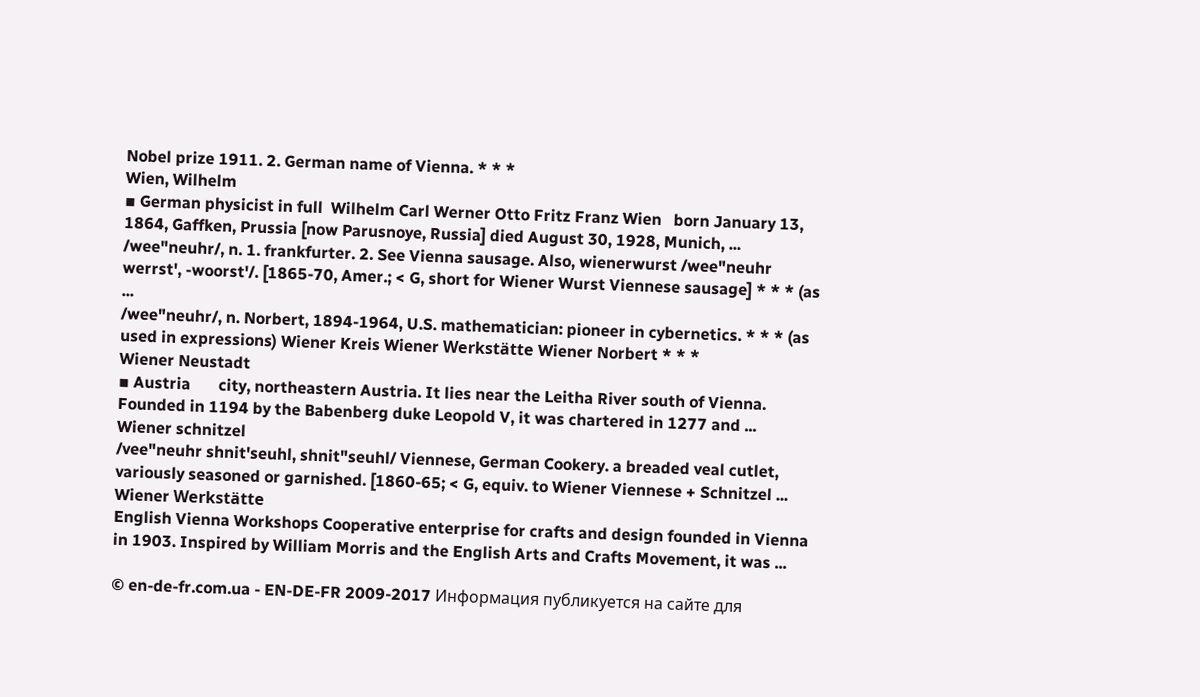Nobel prize 1911. 2. German name of Vienna. * * *
Wien, Wilhelm
▪ German physicist in full  Wilhelm Carl Werner Otto Fritz Franz Wien   born January 13, 1864, Gaffken, Prussia [now Parusnoye, Russia] died August 30, 1928, Munich, ...
/wee"neuhr/, n. 1. frankfurter. 2. See Vienna sausage. Also, wienerwurst /wee"neuhr werrst', -woorst'/. [1865-70, Amer.; < G, short for Wiener Wurst Viennese sausage] * * * (as ...
/wee"neuhr/, n. Norbert, 1894-1964, U.S. mathematician: pioneer in cybernetics. * * * (as used in expressions) Wiener Kreis Wiener Werkstätte Wiener Norbert * * *
Wiener Neustadt
▪ Austria       city, northeastern Austria. It lies near the Leitha River south of Vienna. Founded in 1194 by the Babenberg duke Leopold V, it was chartered in 1277 and ...
Wiener schnitzel
/vee"neuhr shnit'seuhl, shnit"seuhl/ Viennese, German Cookery. a breaded veal cutlet, variously seasoned or garnished. [1860-65; < G, equiv. to Wiener Viennese + Schnitzel ...
Wiener Werkstätte
English Vienna Workshops Cooperative enterprise for crafts and design founded in Vienna in 1903. Inspired by William Morris and the English Arts and Crafts Movement, it was ...

© en-de-fr.com.ua - EN-DE-FR 2009-2017 Информация публикуется на сайте для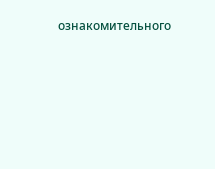ознакомительного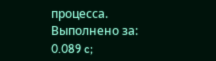процесса.
Выполнено за: 0.089 c;